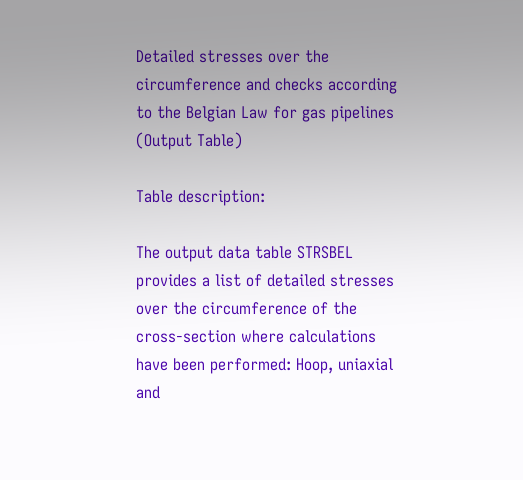Detailed stresses over the circumference and checks according to the Belgian Law for gas pipelines (Output Table)

Table description:

The output data table STRSBEL provides a list of detailed stresses over the circumference of the cross-section where calculations have been performed: Hoop, uniaxial and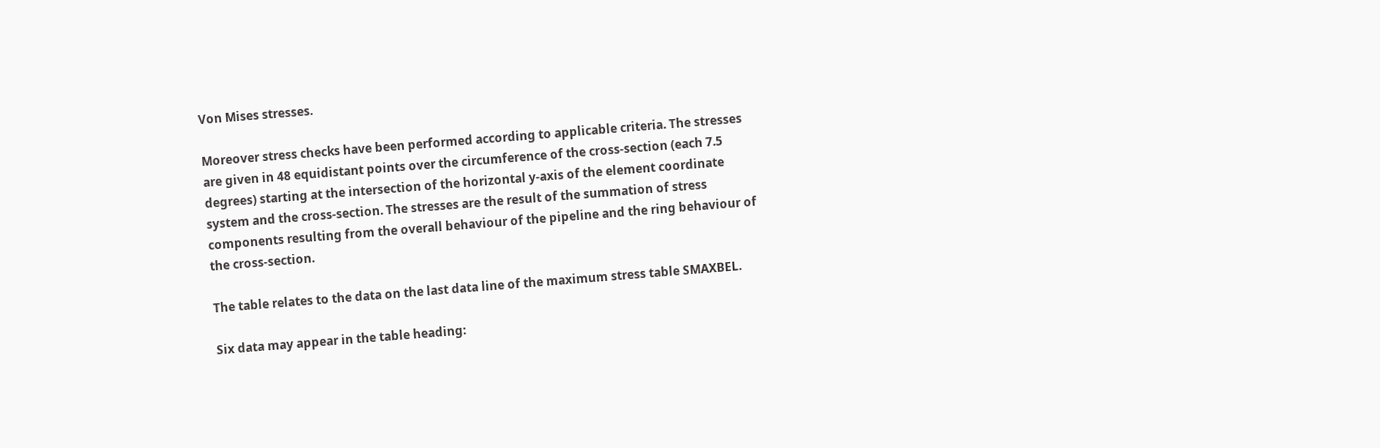Von Mises stresses.

Moreover stress checks have been performed according to applicable criteria. The stresses are given in 48 equidistant points over the circumference of the cross-section (each 7.5 degrees) starting at the intersection of the horizontal y-axis of the element coordinate system and the cross-section. The stresses are the result of the summation of stress components resulting from the overall behaviour of the pipeline and the ring behaviour of the cross-section.

The table relates to the data on the last data line of the maximum stress table SMAXBEL.

Six data may appear in the table heading: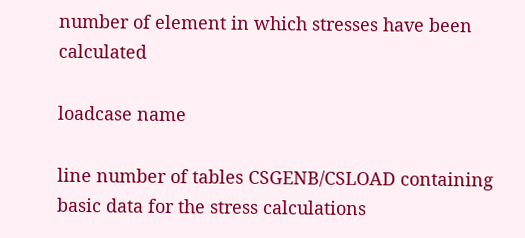number of element in which stresses have been calculated

loadcase name

line number of tables CSGENB/CSLOAD containing basic data for the stress calculations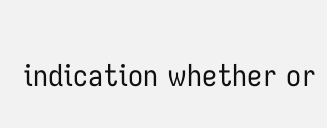indication whether or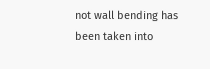not wall bending has been taken into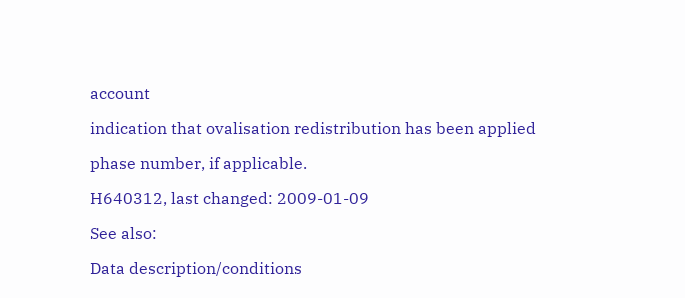account

indication that ovalisation redistribution has been applied

phase number, if applicable.

H640312, last changed: 2009-01-09

See also:

Data description/conditions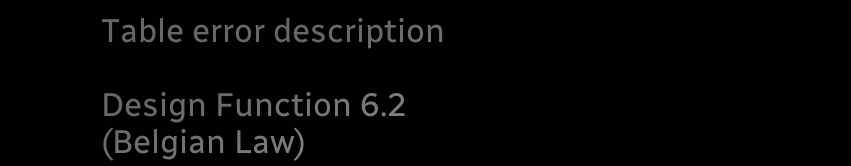Table error description

Design Function 6.2 (Belgian Law)